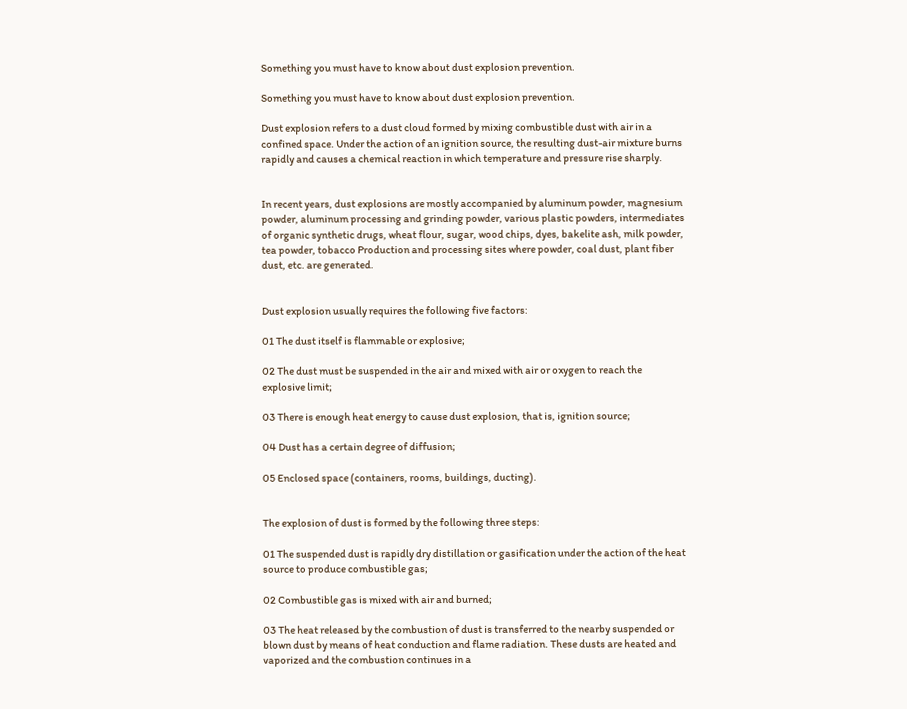Something you must have to know about dust explosion prevention.

Something you must have to know about dust explosion prevention.

Dust explosion refers to a dust cloud formed by mixing combustible dust with air in a confined space. Under the action of an ignition source, the resulting dust-air mixture burns rapidly and causes a chemical reaction in which temperature and pressure rise sharply.


In recent years, dust explosions are mostly accompanied by aluminum powder, magnesium powder, aluminum processing and grinding powder, various plastic powders, intermediates of organic synthetic drugs, wheat flour, sugar, wood chips, dyes, bakelite ash, milk powder, tea powder, tobacco Production and processing sites where powder, coal dust, plant fiber dust, etc. are generated.


Dust explosion usually requires the following five factors:

01 The dust itself is flammable or explosive;

02 The dust must be suspended in the air and mixed with air or oxygen to reach the explosive limit;

03 There is enough heat energy to cause dust explosion, that is, ignition source;

04 Dust has a certain degree of diffusion;

05 Enclosed space (containers, rooms, buildings, ducting).


The explosion of dust is formed by the following three steps:

01 The suspended dust is rapidly dry distillation or gasification under the action of the heat source to produce combustible gas;

02 Combustible gas is mixed with air and burned;

03 The heat released by the combustion of dust is transferred to the nearby suspended or blown dust by means of heat conduction and flame radiation. These dusts are heated and vaporized and the combustion continues in a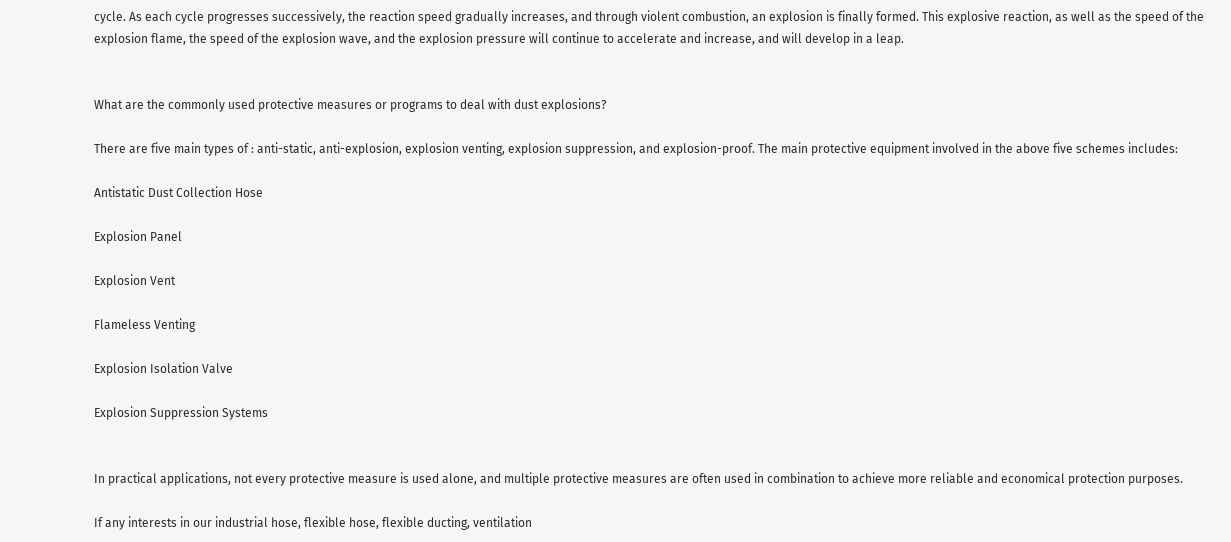cycle. As each cycle progresses successively, the reaction speed gradually increases, and through violent combustion, an explosion is finally formed. This explosive reaction, as well as the speed of the explosion flame, the speed of the explosion wave, and the explosion pressure will continue to accelerate and increase, and will develop in a leap.


What are the commonly used protective measures or programs to deal with dust explosions?

There are five main types of : anti-static, anti-explosion, explosion venting, explosion suppression, and explosion-proof. The main protective equipment involved in the above five schemes includes:

Antistatic Dust Collection Hose

Explosion Panel

Explosion Vent

Flameless Venting

Explosion Isolation Valve

Explosion Suppression Systems


In practical applications, not every protective measure is used alone, and multiple protective measures are often used in combination to achieve more reliable and economical protection purposes.

If any interests in our industrial hose, flexible hose, flexible ducting, ventilation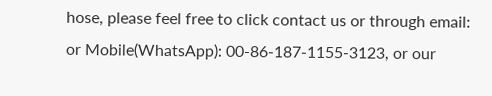hose, please feel free to click contact us or through email: or Mobile(WhatsApp): 00-86-187-1155-3123, or our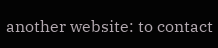another website: to contact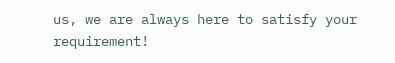us, we are always here to satisfy your requirement!